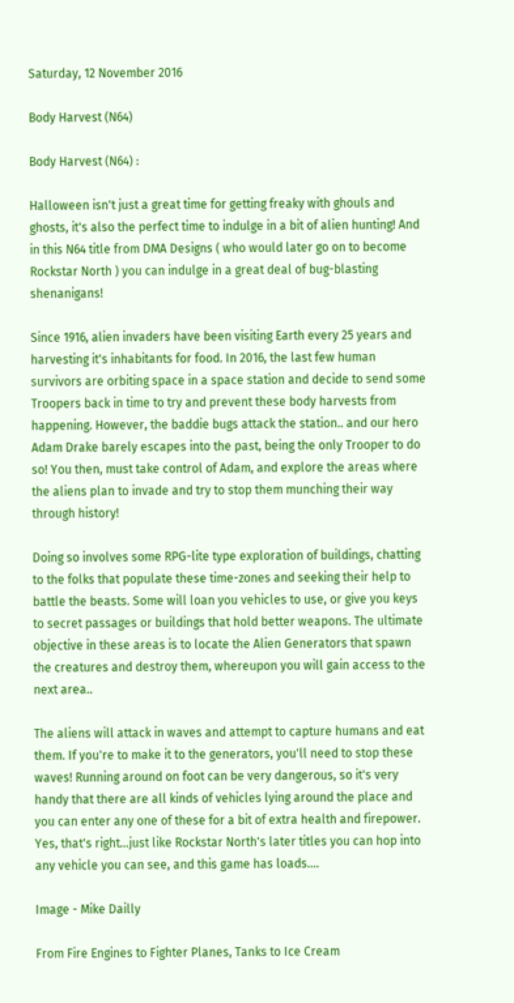Saturday, 12 November 2016

Body Harvest (N64)

Body Harvest (N64) :

Halloween isn't just a great time for getting freaky with ghouls and ghosts, it's also the perfect time to indulge in a bit of alien hunting! And in this N64 title from DMA Designs ( who would later go on to become Rockstar North ) you can indulge in a great deal of bug-blasting shenanigans!

Since 1916, alien invaders have been visiting Earth every 25 years and harvesting it's inhabitants for food. In 2016, the last few human survivors are orbiting space in a space station and decide to send some Troopers back in time to try and prevent these body harvests from happening. However, the baddie bugs attack the station.. and our hero Adam Drake barely escapes into the past, being the only Trooper to do so! You then, must take control of Adam, and explore the areas where the aliens plan to invade and try to stop them munching their way through history!

Doing so involves some RPG-lite type exploration of buildings, chatting to the folks that populate these time-zones and seeking their help to battle the beasts. Some will loan you vehicles to use, or give you keys to secret passages or buildings that hold better weapons. The ultimate objective in these areas is to locate the Alien Generators that spawn the creatures and destroy them, whereupon you will gain access to the next area..

The aliens will attack in waves and attempt to capture humans and eat them. If you're to make it to the generators, you'll need to stop these waves! Running around on foot can be very dangerous, so it's very handy that there are all kinds of vehicles lying around the place and you can enter any one of these for a bit of extra health and firepower. Yes, that's right...just like Rockstar North's later titles you can hop into any vehicle you can see, and this game has loads....

Image - Mike Dailly

From Fire Engines to Fighter Planes, Tanks to Ice Cream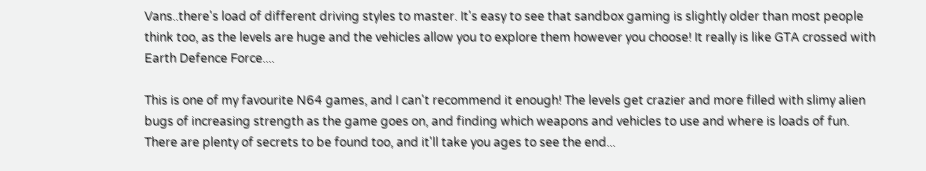Vans..there's load of different driving styles to master. It's easy to see that sandbox gaming is slightly older than most people think too, as the levels are huge and the vehicles allow you to explore them however you choose! It really is like GTA crossed with Earth Defence Force....

This is one of my favourite N64 games, and I can't recommend it enough! The levels get crazier and more filled with slimy alien bugs of increasing strength as the game goes on, and finding which weapons and vehicles to use and where is loads of fun. There are plenty of secrets to be found too, and it'll take you ages to see the end...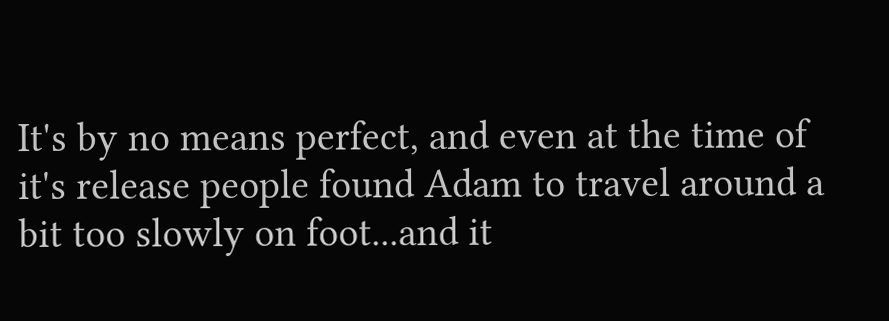It's by no means perfect, and even at the time of it's release people found Adam to travel around a bit too slowly on foot...and it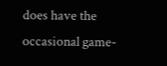does have the occasional game-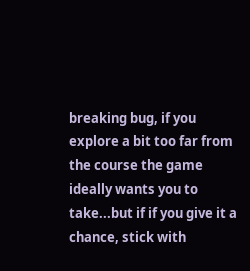breaking bug, if you explore a bit too far from the course the game ideally wants you to take...but if if you give it a chance, stick with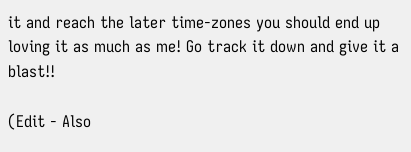it and reach the later time-zones you should end up loving it as much as me! Go track it down and give it a blast!!

(Edit - Also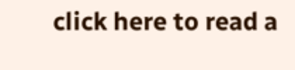click here to read a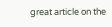great article on the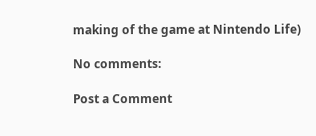making of the game at Nintendo Life)

No comments:

Post a Comment